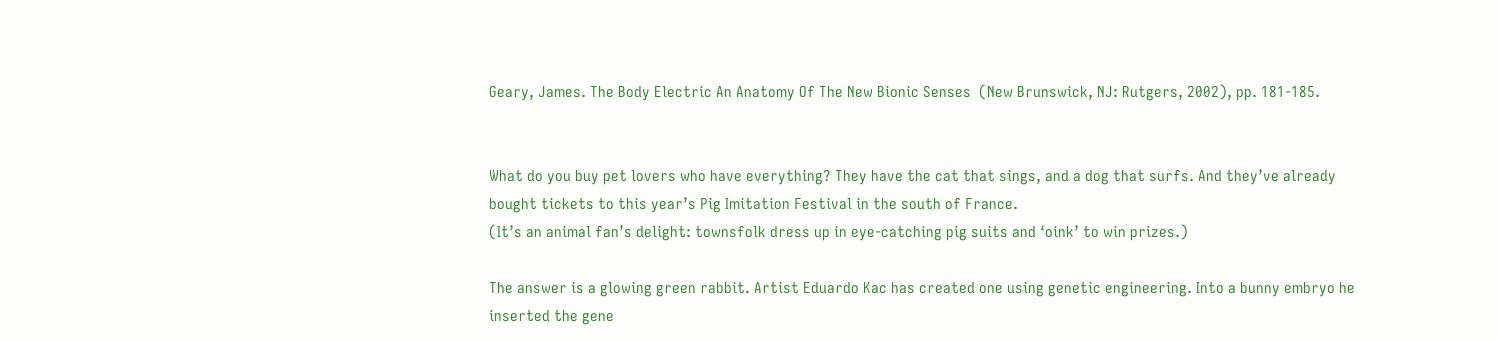Geary, James. The Body Electric An Anatomy Of The New Bionic Senses  (New Brunswick, NJ: Rutgers, 2002), pp. 181-185.


What do you buy pet lovers who have everything? They have the cat that sings, and a dog that surfs. And they’ve already bought tickets to this year’s Pig Imitation Festival in the south of France.
(It’s an animal fan’s delight: townsfolk dress up in eye-catching pig suits and ‘oink’ to win prizes.)

The answer is a glowing green rabbit. Artist Eduardo Kac has created one using genetic engineering. Into a bunny embryo he inserted the gene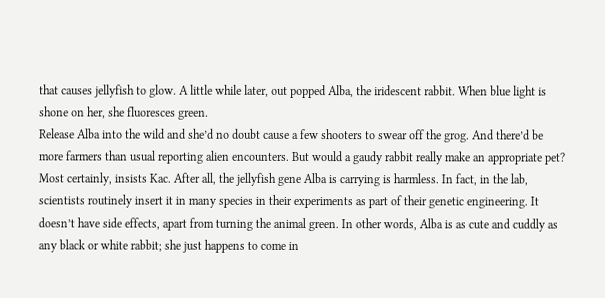that causes jellyfish to glow. A little while later, out popped Alba, the iridescent rabbit. When blue light is shone on her, she fluoresces green.
Release Alba into the wild and she’d no doubt cause a few shooters to swear off the grog. And there’d be more farmers than usual reporting alien encounters. But would a gaudy rabbit really make an appropriate pet?
Most certainly, insists Kac. After all, the jellyfish gene Alba is carrying is harmless. In fact, in the lab, scientists routinely insert it in many species in their experiments as part of their genetic engineering. It doesn’t have side effects, apart from turning the animal green. In other words, Alba is as cute and cuddly as any black or white rabbit; she just happens to come in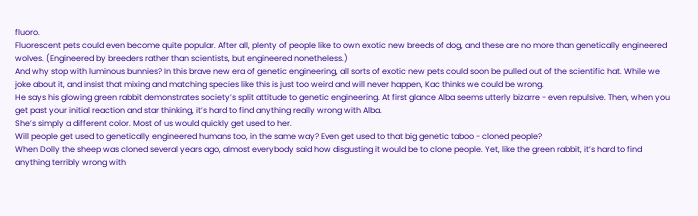fluoro.
Fluorescent pets could even become quite popular. After all, plenty of people like to own exotic new breeds of dog, and these are no more than genetically engineered wolves. (Engineered by breeders rather than scientists, but engineered nonetheless.)
And why stop with luminous bunnies? In this brave new era of genetic engineering, all sorts of exotic new pets could soon be pulled out of the scientific hat. While we joke about it, and insist that mixing and matching species like this is just too weird and will never happen, Kac thinks we could be wrong.
He says his glowing green rabbit demonstrates society’s split attitude to genetic engineering. At first glance Alba seems utterly bizarre - even repulsive. Then, when you get past your initial reaction and star thinking, it’s hard to find anything really wrong with Alba.
She’s simply a different color. Most of us would quickly get used to her.
Will people get used to genetically engineered humans too, in the same way? Even get used to that big genetic taboo - cloned people?
When Dolly the sheep was cloned several years ago, almost everybody said how disgusting it would be to clone people. Yet, like the green rabbit, it’s hard to find anything terribly wrong with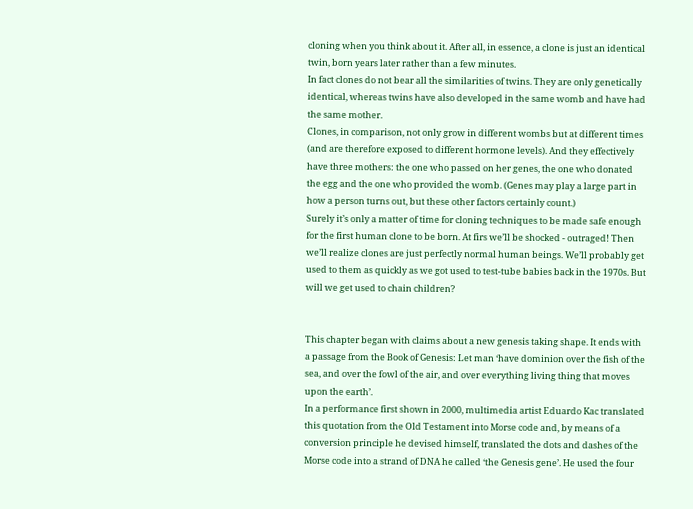cloning when you think about it. After all, in essence, a clone is just an identical twin, born years later rather than a few minutes.
In fact clones do not bear all the similarities of twins. They are only genetically identical, whereas twins have also developed in the same womb and have had the same mother.
Clones, in comparison, not only grow in different wombs but at different times (and are therefore exposed to different hormone levels). And they effectively have three mothers: the one who passed on her genes, the one who donated the egg and the one who provided the womb. (Genes may play a large part in how a person turns out, but these other factors certainly count.)
Surely it’s only a matter of time for cloning techniques to be made safe enough for the first human clone to be born. At firs we’ll be shocked - outraged! Then we’ll realize clones are just perfectly normal human beings. We’ll probably get used to them as quickly as we got used to test-tube babies back in the 1970s. But will we get used to chain children?


This chapter began with claims about a new genesis taking shape. It ends with a passage from the Book of Genesis: Let man ‘have dominion over the fish of the sea, and over the fowl of the air, and over everything living thing that moves upon the earth’.
In a performance first shown in 2000, multimedia artist Eduardo Kac translated this quotation from the Old Testament into Morse code and, by means of a conversion principle he devised himself, translated the dots and dashes of the Morse code into a strand of DNA he called ‘the Genesis gene’. He used the four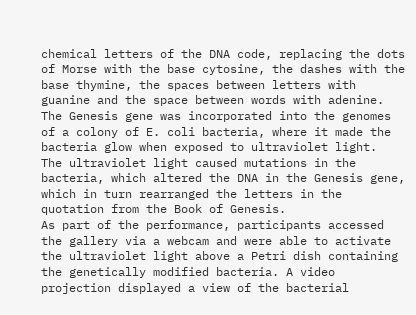chemical letters of the DNA code, replacing the dots of Morse with the base cytosine, the dashes with the base thymine, the spaces between letters with guanine and the space between words with adenine. The Genesis gene was incorporated into the genomes of a colony of E. coli bacteria, where it made the bacteria glow when exposed to ultraviolet light.
The ultraviolet light caused mutations in the bacteria, which altered the DNA in the Genesis gene, which in turn rearranged the letters in the quotation from the Book of Genesis.
As part of the performance, participants accessed the gallery via a webcam and were able to activate the ultraviolet light above a Petri dish containing the genetically modified bacteria. A video projection displayed a view of the bacterial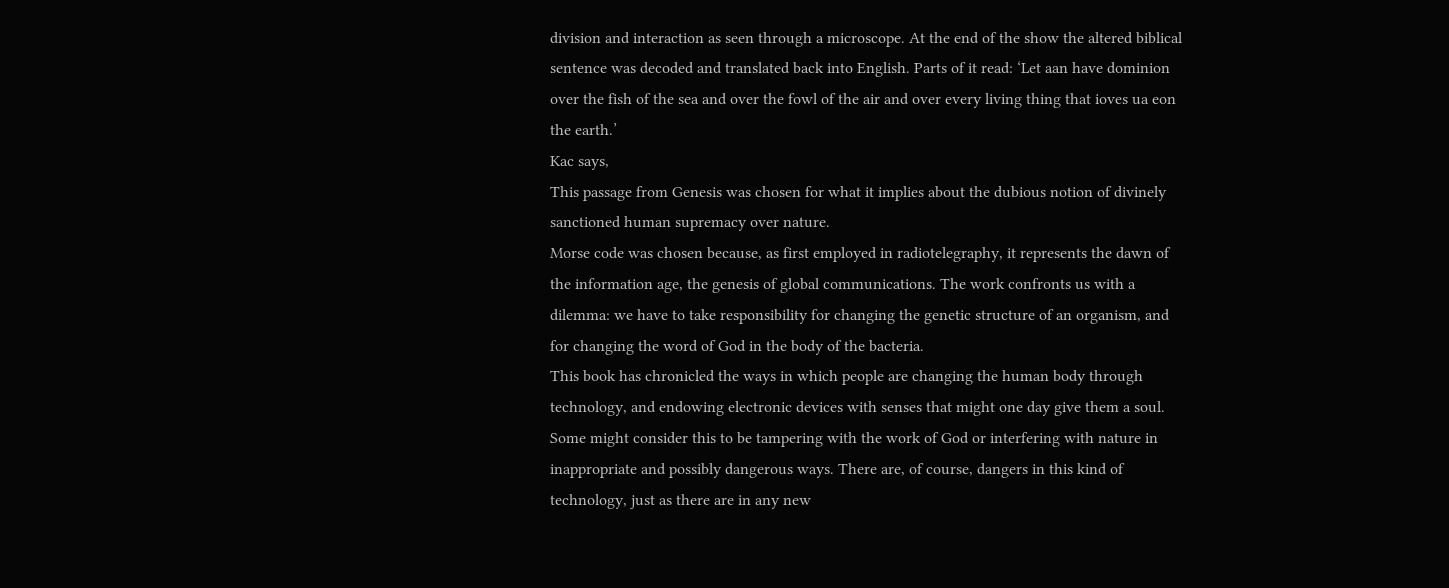division and interaction as seen through a microscope. At the end of the show the altered biblical sentence was decoded and translated back into English. Parts of it read: ‘Let aan have dominion over the fish of the sea and over the fowl of the air and over every living thing that ioves ua eon the earth.’
Kac says,
This passage from Genesis was chosen for what it implies about the dubious notion of divinely sanctioned human supremacy over nature.
Morse code was chosen because, as first employed in radiotelegraphy, it represents the dawn of the information age, the genesis of global communications. The work confronts us with a dilemma: we have to take responsibility for changing the genetic structure of an organism, and for changing the word of God in the body of the bacteria.
This book has chronicled the ways in which people are changing the human body through technology, and endowing electronic devices with senses that might one day give them a soul. Some might consider this to be tampering with the work of God or interfering with nature in inappropriate and possibly dangerous ways. There are, of course, dangers in this kind of technology, just as there are in any new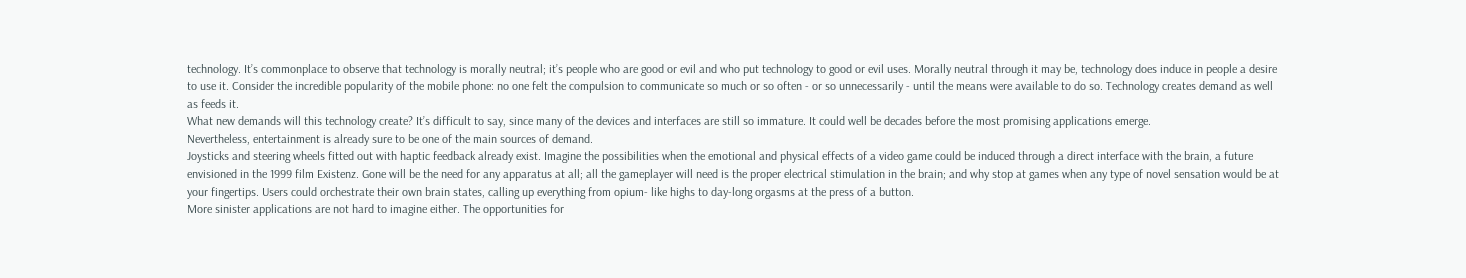technology. It’s commonplace to observe that technology is morally neutral; it’s people who are good or evil and who put technology to good or evil uses. Morally neutral through it may be, technology does induce in people a desire to use it. Consider the incredible popularity of the mobile phone: no one felt the compulsion to communicate so much or so often - or so unnecessarily - until the means were available to do so. Technology creates demand as well as feeds it.
What new demands will this technology create? It’s difficult to say, since many of the devices and interfaces are still so immature. It could well be decades before the most promising applications emerge.
Nevertheless, entertainment is already sure to be one of the main sources of demand.
Joysticks and steering wheels fitted out with haptic feedback already exist. Imagine the possibilities when the emotional and physical effects of a video game could be induced through a direct interface with the brain, a future envisioned in the 1999 film Existenz. Gone will be the need for any apparatus at all; all the gameplayer will need is the proper electrical stimulation in the brain; and why stop at games when any type of novel sensation would be at your fingertips. Users could orchestrate their own brain states, calling up everything from opium- like highs to day-long orgasms at the press of a button.
More sinister applications are not hard to imagine either. The opportunities for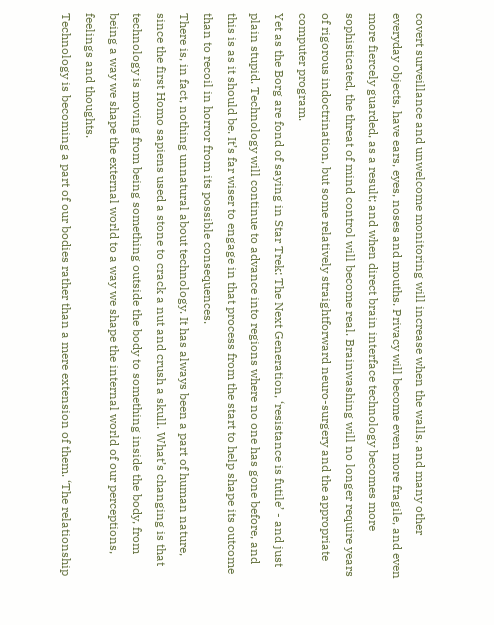covert surveillance and unwelcome monitoring will increase when the walls, and many other everyday objects, have ears, eyes, noses and mouths. Privacy will become even more fragile, and even more fiercely guarded, as a result; and when direct brain interface technology becomes more sophisticated, the threat of mind control will become real. Brainwashing will no longer require years of rigorous indoctrination, but some relatively straightforward neuro-surgery and the appropriate computer program.
Yet as the Borg are fond of saying in Star Trek: The Next Generation, ‘resistance is futile’ - and just plain stupid. Technology will continue to advance into regions where no one has gone before, and this is as it should be. It’s far wiser to engage in that process from the start to help shape its outcome than to recoil in horror from its possible consequences.
There is, in fact, nothing unnatural about technology. It has always been a part of human nature, since the first Homo sapiens used a stone to crack a nut and crush a skull. What’s changing is that technology is moving from being something outside the body to something inside the body, from being a way we shape the external world to a way we shape the internal world of our perceptions, feelings and thoughts.
Technology is becoming a part of our bodies rather than a mere extension of them. ‘The relationship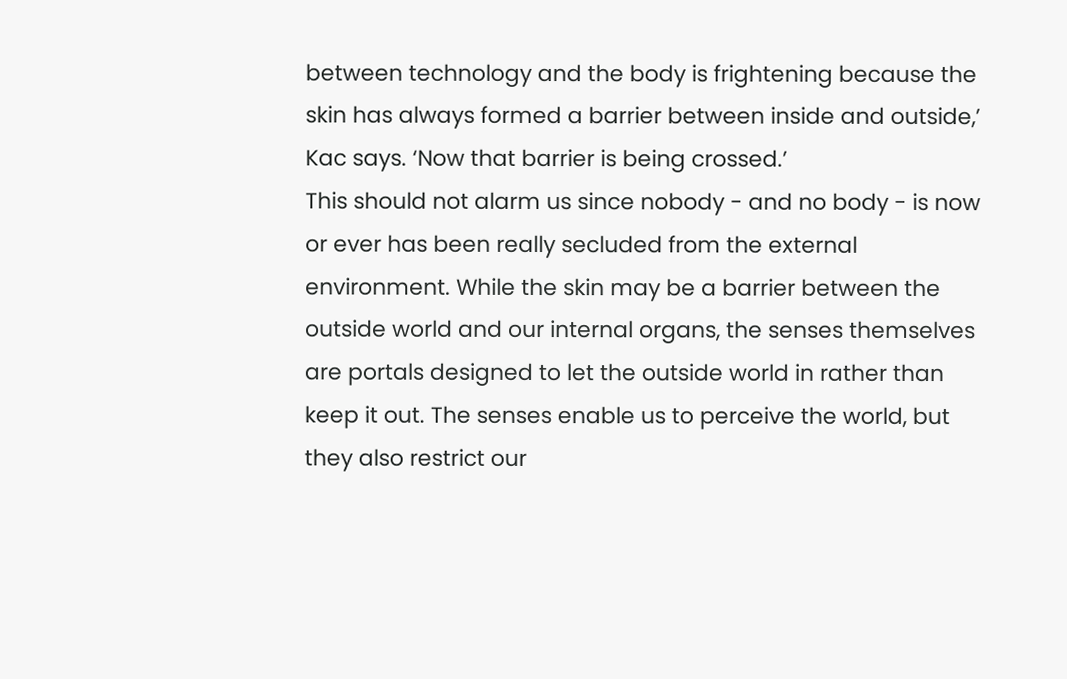between technology and the body is frightening because the skin has always formed a barrier between inside and outside,’ Kac says. ‘Now that barrier is being crossed.’
This should not alarm us since nobody - and no body - is now or ever has been really secluded from the external environment. While the skin may be a barrier between the outside world and our internal organs, the senses themselves are portals designed to let the outside world in rather than keep it out. The senses enable us to perceive the world, but they also restrict our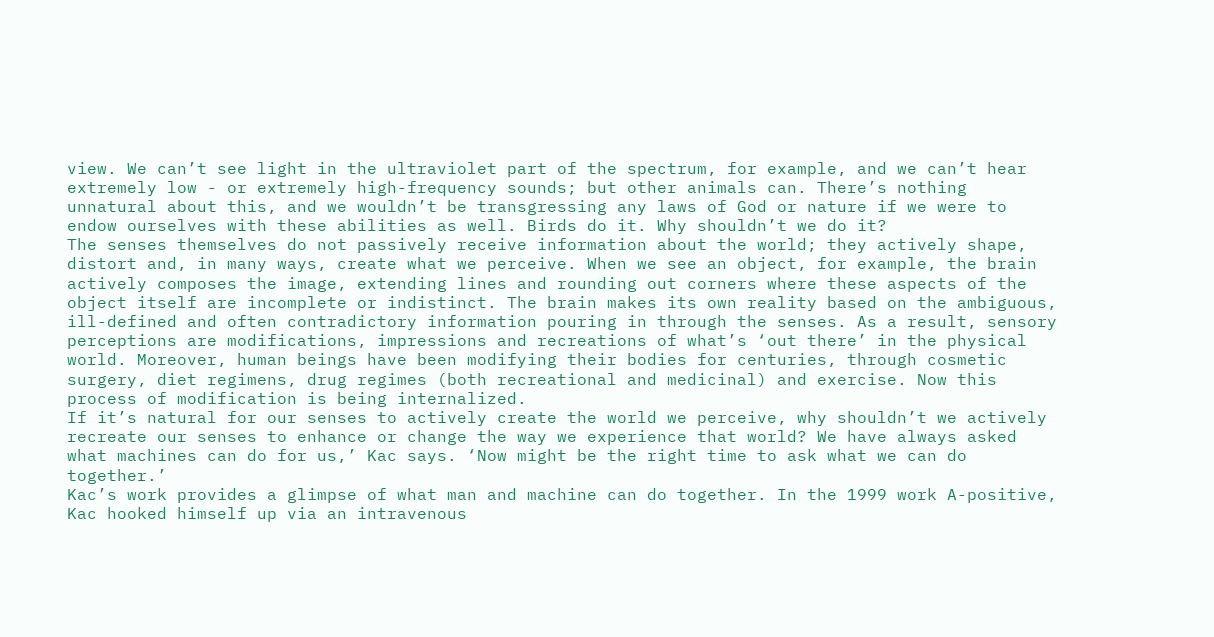view. We can’t see light in the ultraviolet part of the spectrum, for example, and we can’t hear extremely low - or extremely high-frequency sounds; but other animals can. There’s nothing unnatural about this, and we wouldn’t be transgressing any laws of God or nature if we were to endow ourselves with these abilities as well. Birds do it. Why shouldn’t we do it?
The senses themselves do not passively receive information about the world; they actively shape, distort and, in many ways, create what we perceive. When we see an object, for example, the brain actively composes the image, extending lines and rounding out corners where these aspects of the object itself are incomplete or indistinct. The brain makes its own reality based on the ambiguous, ill-defined and often contradictory information pouring in through the senses. As a result, sensory perceptions are modifications, impressions and recreations of what’s ‘out there’ in the physical world. Moreover, human beings have been modifying their bodies for centuries, through cosmetic surgery, diet regimens, drug regimes (both recreational and medicinal) and exercise. Now this process of modification is being internalized.
If it’s natural for our senses to actively create the world we perceive, why shouldn’t we actively recreate our senses to enhance or change the way we experience that world? We have always asked what machines can do for us,’ Kac says. ‘Now might be the right time to ask what we can do together.’
Kac’s work provides a glimpse of what man and machine can do together. In the 1999 work A-positive, Kac hooked himself up via an intravenous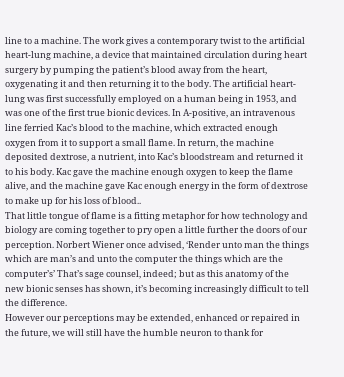line to a machine. The work gives a contemporary twist to the artificial heart-lung machine, a device that maintained circulation during heart surgery by pumping the patient’s blood away from the heart, oxygenating it and then returning it to the body. The artificial heart-lung was first successfully employed on a human being in 1953, and was one of the first true bionic devices. In A-positive, an intravenous line ferried Kac’s blood to the machine, which extracted enough oxygen from it to support a small flame. In return, the machine deposited dextrose, a nutrient, into Kac’s bloodstream and returned it to his body. Kac gave the machine enough oxygen to keep the flame alive, and the machine gave Kac enough energy in the form of dextrose to make up for his loss of blood..
That little tongue of flame is a fitting metaphor for how technology and biology are coming together to pry open a little further the doors of our perception. Norbert Wiener once advised, ‘Render unto man the things which are man’s and unto the computer the things which are the computer’s’ That’s sage counsel, indeed; but as this anatomy of the new bionic senses has shown, it’s becoming increasingly difficult to tell the difference.
However our perceptions may be extended, enhanced or repaired in the future, we will still have the humble neuron to thank for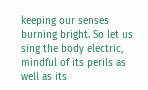keeping our senses burning bright. So let us sing the body electric, mindful of its perils as well as its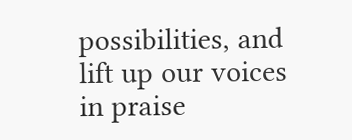possibilities, and lift up our voices in praise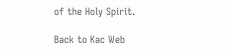of the Holy Spirit.

Back to Kac Web